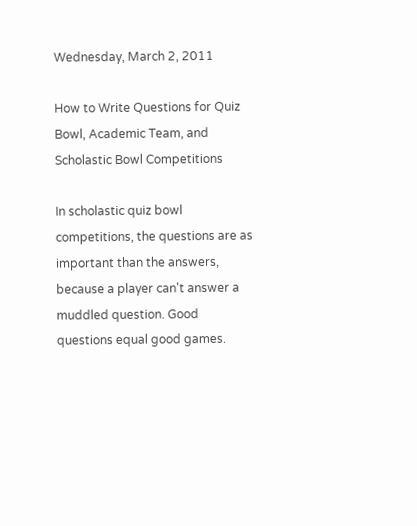Wednesday, March 2, 2011

How to Write Questions for Quiz Bowl, Academic Team, and Scholastic Bowl Competitions

In scholastic quiz bowl competitions, the questions are as important than the answers, because a player can't answer a muddled question. Good questions equal good games.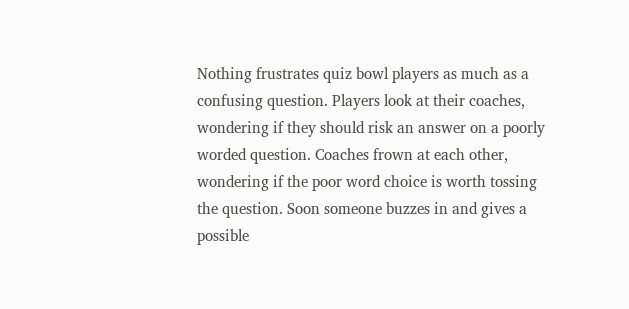Nothing frustrates quiz bowl players as much as a confusing question. Players look at their coaches, wondering if they should risk an answer on a poorly worded question. Coaches frown at each other, wondering if the poor word choice is worth tossing the question. Soon someone buzzes in and gives a possible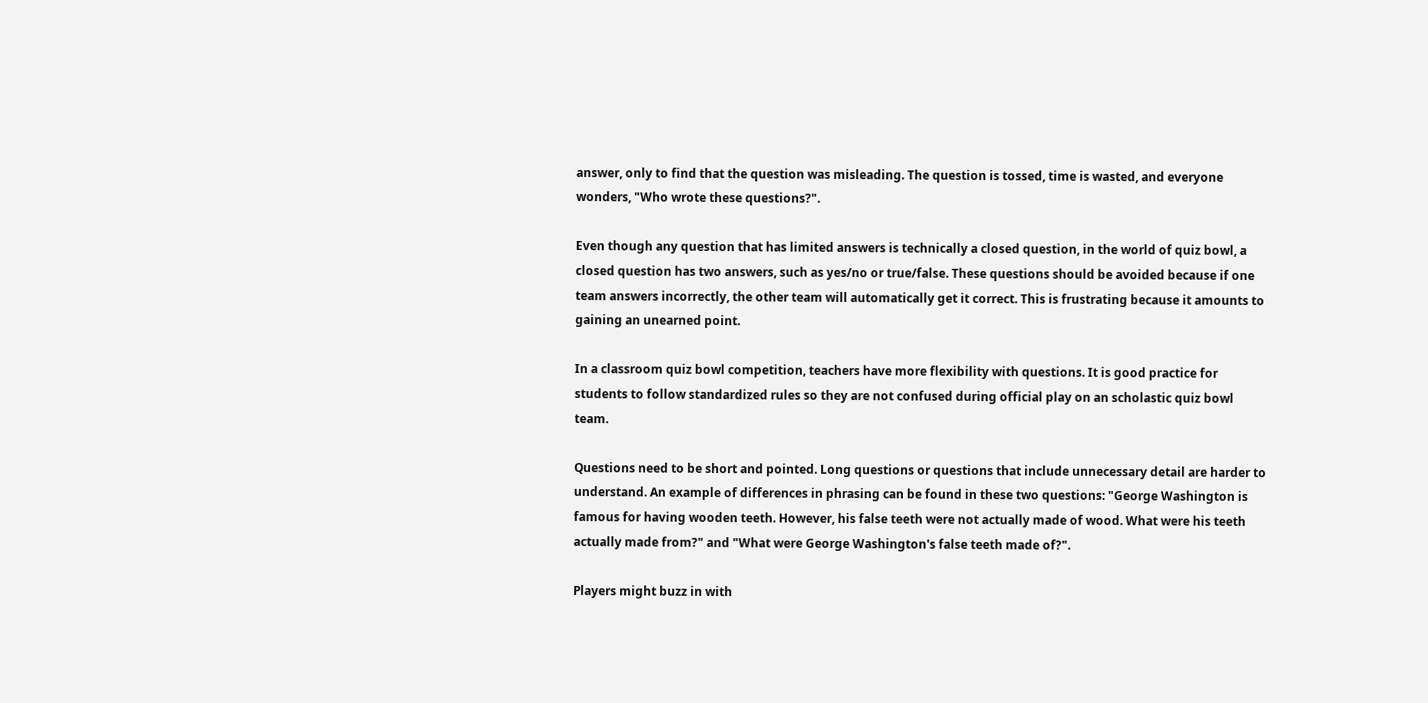answer, only to find that the question was misleading. The question is tossed, time is wasted, and everyone wonders, "Who wrote these questions?".

Even though any question that has limited answers is technically a closed question, in the world of quiz bowl, a closed question has two answers, such as yes/no or true/false. These questions should be avoided because if one team answers incorrectly, the other team will automatically get it correct. This is frustrating because it amounts to gaining an unearned point.

In a classroom quiz bowl competition, teachers have more flexibility with questions. It is good practice for students to follow standardized rules so they are not confused during official play on an scholastic quiz bowl team.

Questions need to be short and pointed. Long questions or questions that include unnecessary detail are harder to understand. An example of differences in phrasing can be found in these two questions: "George Washington is famous for having wooden teeth. However, his false teeth were not actually made of wood. What were his teeth actually made from?" and "What were George Washington's false teeth made of?".

Players might buzz in with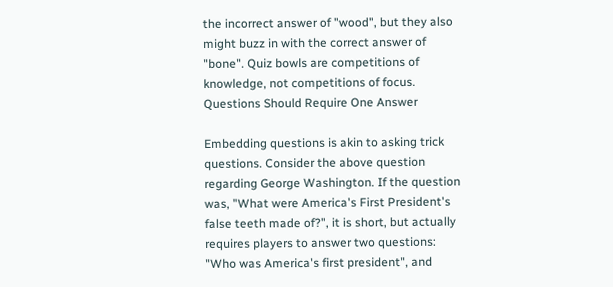the incorrect answer of "wood", but they also might buzz in with the correct answer of "bone". Quiz bowls are competitions of knowledge, not competitions of focus.
Questions Should Require One Answer

Embedding questions is akin to asking trick questions. Consider the above question regarding George Washington. If the question was, "What were America's First President's false teeth made of?", it is short, but actually requires players to answer two questions: "Who was America's first president", and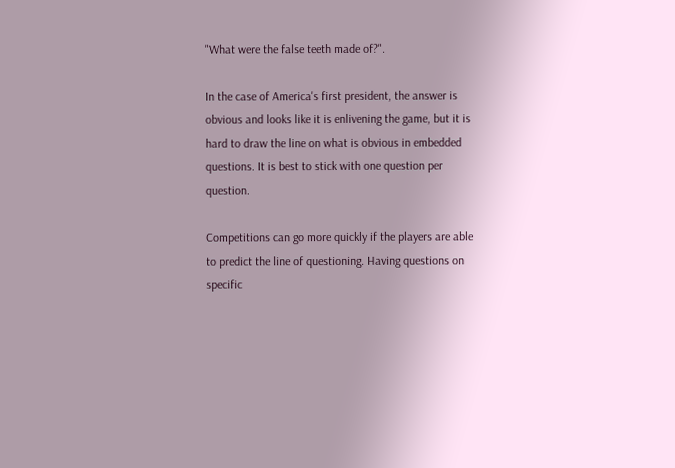"What were the false teeth made of?".

In the case of America's first president, the answer is obvious and looks like it is enlivening the game, but it is hard to draw the line on what is obvious in embedded questions. It is best to stick with one question per question.

Competitions can go more quickly if the players are able to predict the line of questioning. Having questions on specific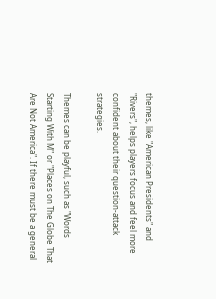themes, like "American Presidents" and "Rivers", helps players focus and feel more confident about their question-attack strategies.

Themes can be playful, such as "Words Starting With M" or "Places on The Globe That Are Not America". If there must be a general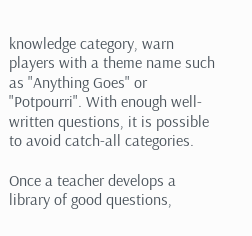knowledge category, warn players with a theme name such as "Anything Goes" or "Potpourri". With enough well-written questions, it is possible to avoid catch-all categories.

Once a teacher develops a library of good questions,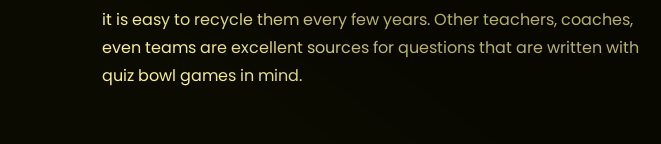it is easy to recycle them every few years. Other teachers, coaches, even teams are excellent sources for questions that are written with quiz bowl games in mind.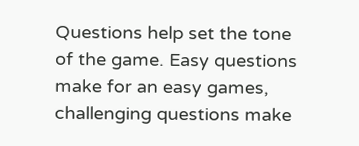Questions help set the tone of the game. Easy questions make for an easy games, challenging questions make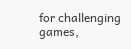for challenging games,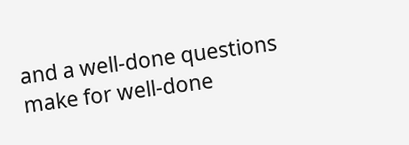and a well-done questions make for well-done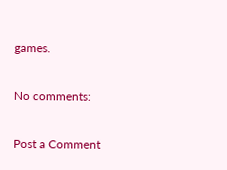games.

No comments:

Post a Comment